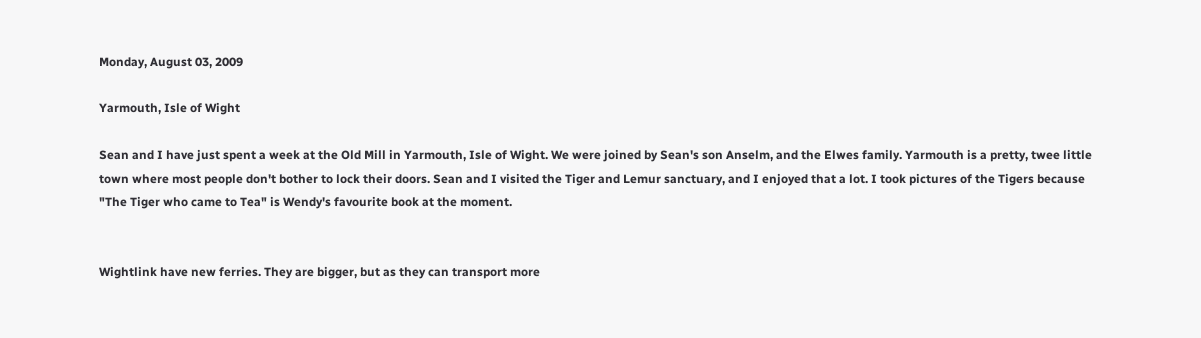Monday, August 03, 2009

Yarmouth, Isle of Wight

Sean and I have just spent a week at the Old Mill in Yarmouth, Isle of Wight. We were joined by Sean's son Anselm, and the Elwes family. Yarmouth is a pretty, twee little town where most people don't bother to lock their doors. Sean and I visited the Tiger and Lemur sanctuary, and I enjoyed that a lot. I took pictures of the Tigers because "The Tiger who came to Tea" is Wendy's favourite book at the moment.


Wightlink have new ferries. They are bigger, but as they can transport more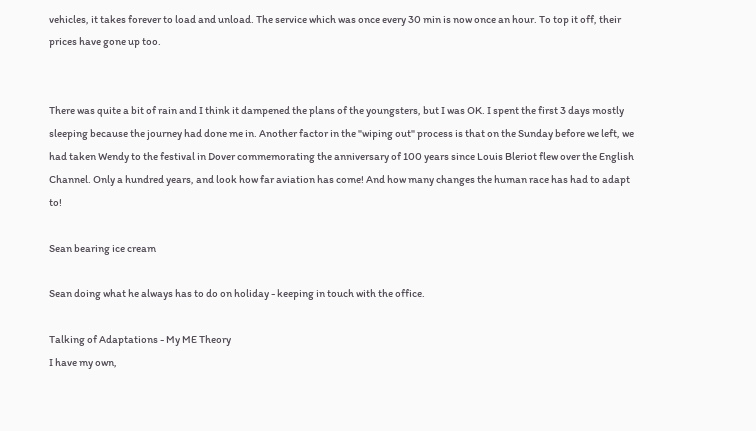vehicles, it takes forever to load and unload. The service which was once every 30 min is now once an hour. To top it off, their prices have gone up too.


There was quite a bit of rain and I think it dampened the plans of the youngsters, but I was OK. I spent the first 3 days mostly sleeping because the journey had done me in. Another factor in the "wiping out" process is that on the Sunday before we left, we had taken Wendy to the festival in Dover commemorating the anniversary of 100 years since Louis Bleriot flew over the English Channel. Only a hundred years, and look how far aviation has come! And how many changes the human race has had to adapt to!

Sean bearing ice cream

Sean doing what he always has to do on holiday - keeping in touch with the office.

Talking of Adaptations - My ME Theory
I have my own,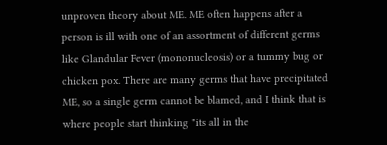unproven theory about ME. ME often happens after a person is ill with one of an assortment of different germs like Glandular Fever (mononucleosis) or a tummy bug or chicken pox. There are many germs that have precipitated ME, so a single germ cannot be blamed, and I think that is where people start thinking "its all in the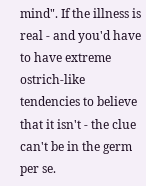mind". If the illness is real - and you'd have to have extreme ostrich-like tendencies to believe that it isn't - the clue can't be in the germ per se.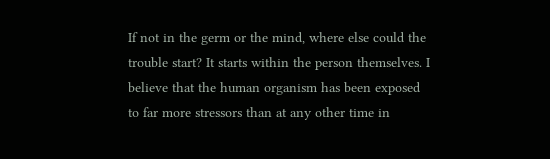If not in the germ or the mind, where else could the trouble start? It starts within the person themselves. I believe that the human organism has been exposed to far more stressors than at any other time in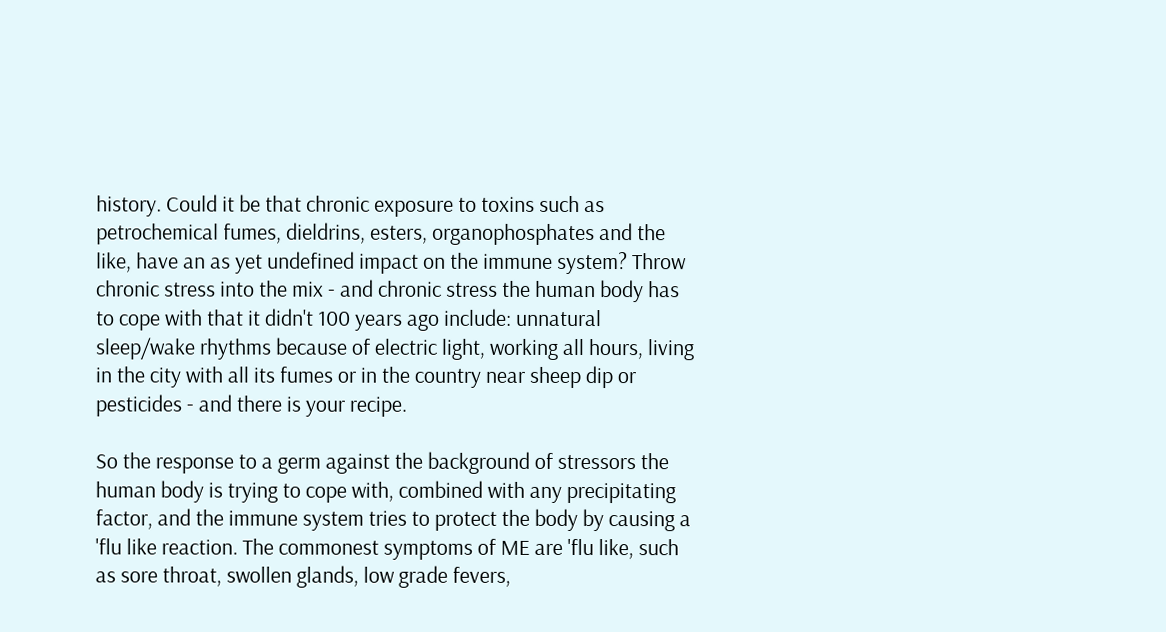history. Could it be that chronic exposure to toxins such as petrochemical fumes, dieldrins, esters, organophosphates and the like, have an as yet undefined impact on the immune system? Throw chronic stress into the mix - and chronic stress the human body has to cope with that it didn't 100 years ago include: unnatural sleep/wake rhythms because of electric light, working all hours, living in the city with all its fumes or in the country near sheep dip or pesticides - and there is your recipe.

So the response to a germ against the background of stressors the human body is trying to cope with, combined with any precipitating factor, and the immune system tries to protect the body by causing a 'flu like reaction. The commonest symptoms of ME are 'flu like, such as sore throat, swollen glands, low grade fevers,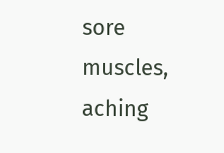sore muscles, aching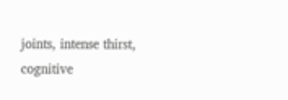joints, intense thirst, cognitive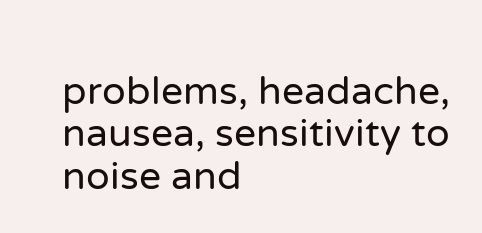problems, headache, nausea, sensitivity to noise and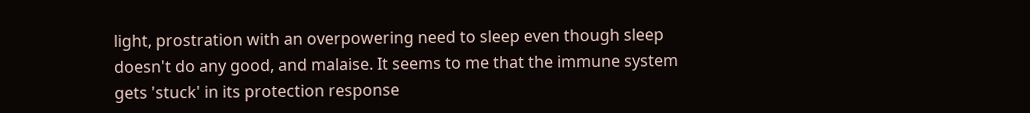light, prostration with an overpowering need to sleep even though sleep doesn't do any good, and malaise. It seems to me that the immune system gets 'stuck' in its protection response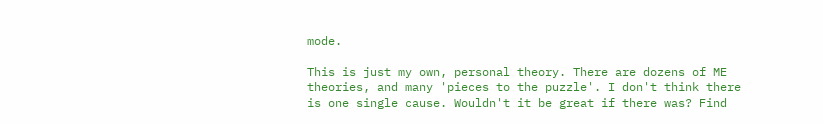mode.

This is just my own, personal theory. There are dozens of ME theories, and many 'pieces to the puzzle'. I don't think there is one single cause. Wouldn't it be great if there was? Find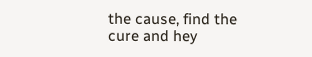the cause, find the cure and hey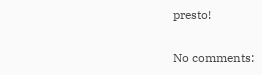presto!

No comments: